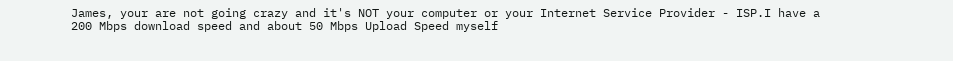James, your are not going crazy and it's NOT your computer or your Internet Service Provider - ISP.I have a 200 Mbps download speed and about 50 Mbps Upload Speed myself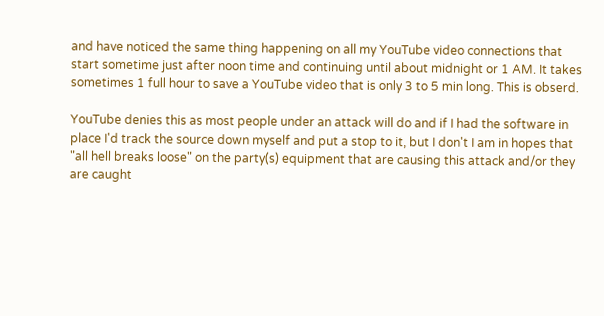and have noticed the same thing happening on all my YouTube video connections that start sometime just after noon time and continuing until about midnight or 1 AM. It takes sometimes 1 full hour to save a YouTube video that is only 3 to 5 min long. This is obserd.

YouTube denies this as most people under an attack will do and if I had the software in place I'd track the source down myself and put a stop to it, but I don't I am in hopes that "all hell breaks loose" on the party(s) equipment that are causing this attack and/or they are caught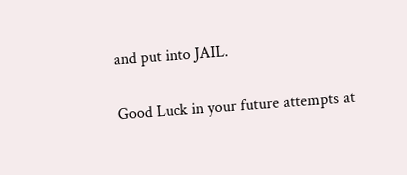and put into JAIL.

Good Luck in your future attempts at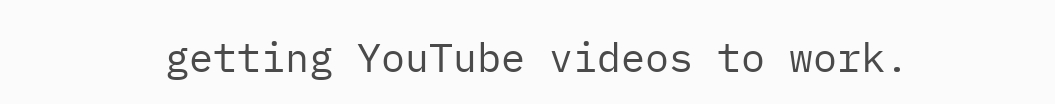getting YouTube videos to work.